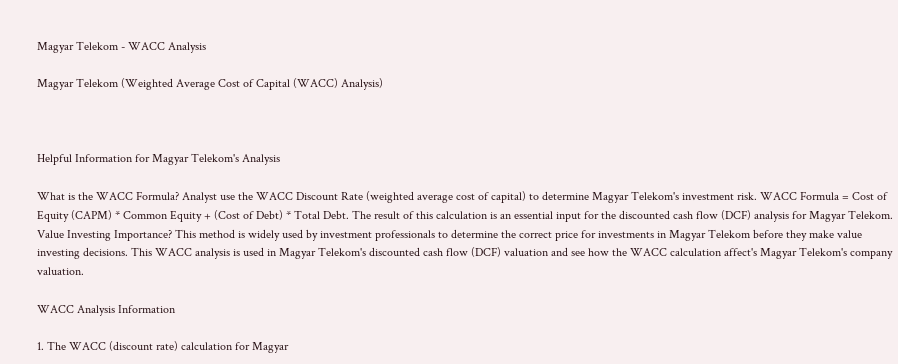Magyar Telekom - WACC Analysis

Magyar Telekom (Weighted Average Cost of Capital (WACC) Analysis)



Helpful Information for Magyar Telekom's Analysis

What is the WACC Formula? Analyst use the WACC Discount Rate (weighted average cost of capital) to determine Magyar Telekom's investment risk. WACC Formula = Cost of Equity (CAPM) * Common Equity + (Cost of Debt) * Total Debt. The result of this calculation is an essential input for the discounted cash flow (DCF) analysis for Magyar Telekom. Value Investing Importance? This method is widely used by investment professionals to determine the correct price for investments in Magyar Telekom before they make value investing decisions. This WACC analysis is used in Magyar Telekom's discounted cash flow (DCF) valuation and see how the WACC calculation affect's Magyar Telekom's company valuation.

WACC Analysis Information

1. The WACC (discount rate) calculation for Magyar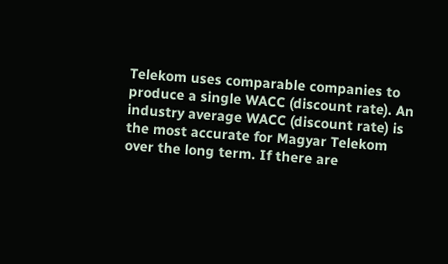Telekom uses comparable companies to produce a single WACC (discount rate). An industry average WACC (discount rate) is the most accurate for Magyar Telekom over the long term. If there are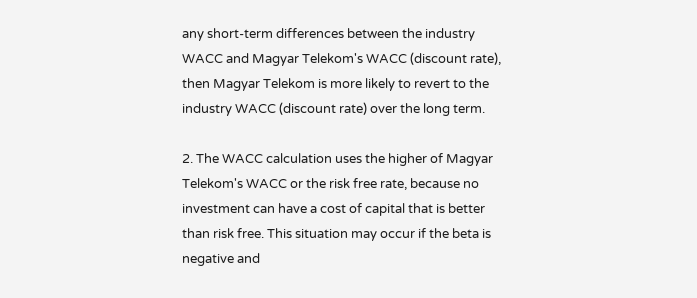any short-term differences between the industry WACC and Magyar Telekom's WACC (discount rate), then Magyar Telekom is more likely to revert to the industry WACC (discount rate) over the long term.

2. The WACC calculation uses the higher of Magyar Telekom's WACC or the risk free rate, because no investment can have a cost of capital that is better than risk free. This situation may occur if the beta is negative and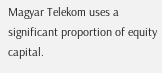Magyar Telekom uses a significant proportion of equity capital.